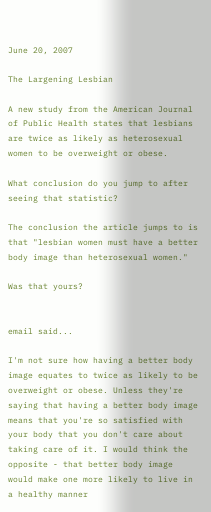June 20, 2007

The Largening Lesbian

A new study from the American Journal of Public Health states that lesbians are twice as likely as heterosexual women to be overweight or obese.

What conclusion do you jump to after seeing that statistic?

The conclusion the article jumps to is that "lesbian women must have a better body image than heterosexual women."

Was that yours?


email said...

I'm not sure how having a better body image equates to twice as likely to be overweight or obese. Unless they're saying that having a better body image means that you're so satisfied with your body that you don't care about taking care of it. I would think the opposite - that better body image would make one more likely to live in a healthy manner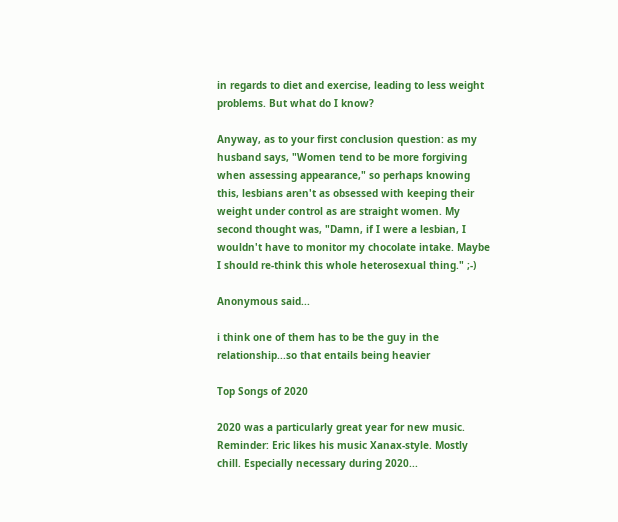in regards to diet and exercise, leading to less weight problems. But what do I know?

Anyway, as to your first conclusion question: as my husband says, "Women tend to be more forgiving when assessing appearance," so perhaps knowing this, lesbians aren't as obsessed with keeping their weight under control as are straight women. My second thought was, "Damn, if I were a lesbian, I wouldn't have to monitor my chocolate intake. Maybe I should re-think this whole heterosexual thing." ;-)

Anonymous said...

i think one of them has to be the guy in the relationship...so that entails being heavier

Top Songs of 2020

2020 was a particularly great year for new music. Reminder: Eric likes his music Xanax-style. Mostly chill. Especially necessary during 2020...